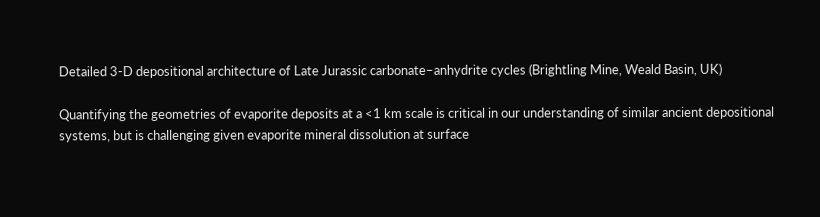Detailed 3-D depositional architecture of Late Jurassic carbonate–anhydrite cycles (Brightling Mine, Weald Basin, UK)

Quantifying the geometries of evaporite deposits at a <1 km scale is critical in our understanding of similar ancient depositional systems, but is challenging given evaporite mineral dissolution at surface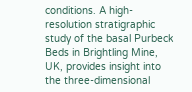conditions. A high-resolution stratigraphic study of the basal Purbeck Beds in Brightling Mine, UK, provides insight into the three-dimensional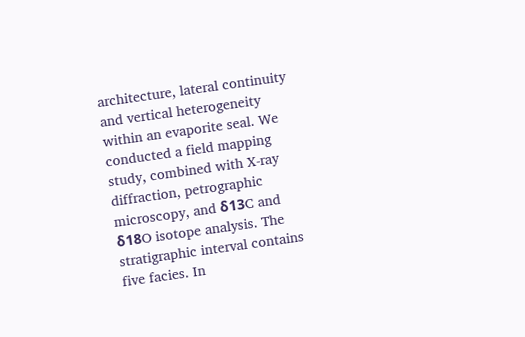architecture, lateral continuity and vertical heterogeneity within an evaporite seal. We conducted a field mapping study, combined with X-ray diffraction, petrographic microscopy, and δ13C and δ18O isotope analysis. The stratigraphic interval contains five facies. In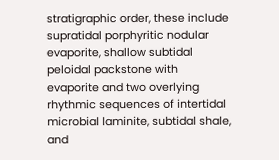stratigraphic order, these include supratidal porphyritic nodular evaporite, shallow subtidal peloidal packstone with evaporite and two overlying rhythmic sequences of intertidal microbial laminite, subtidal shale, and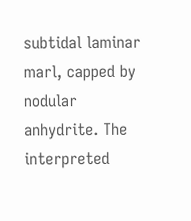subtidal laminar marl, capped by nodular anhydrite. The interpreted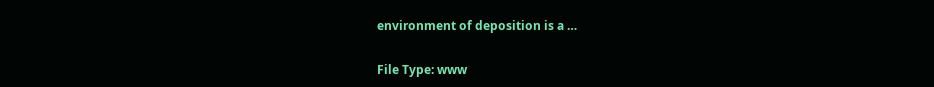environment of deposition is a …

File Type: www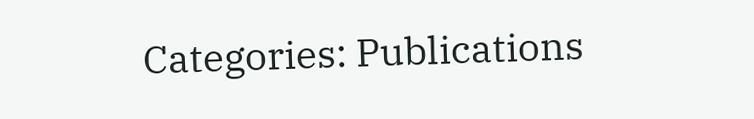Categories: Publications